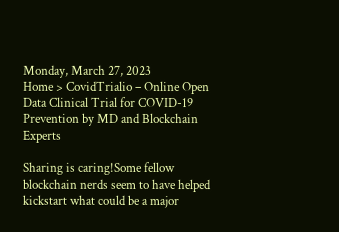Monday, March 27, 2023
Home > CovidTrialio – Online Open Data Clinical Trial for COVID-19 Prevention by MD and Blockchain Experts

Sharing is caring!Some fellow blockchain nerds seem to have helped kickstart what could be a major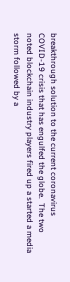breakthrough solution to the current coronavirus COVID-19 crisis that has engulfed the globe.  The two noted blockchain industry players fired up a started a media storm followed by a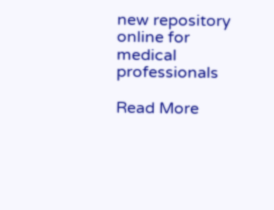new repository online for medical professionals

Read More